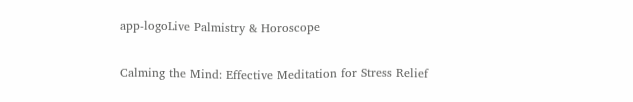app-logoLive Palmistry & Horoscope

Calming the Mind: Effective Meditation for Stress Relief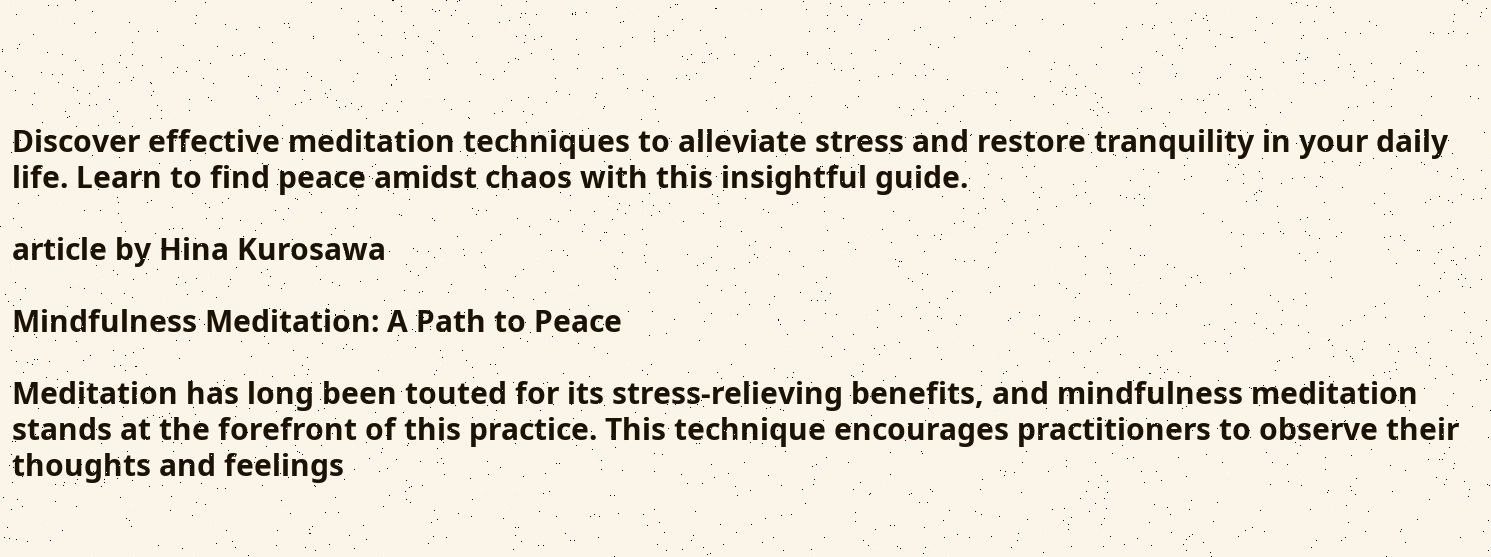Discover effective meditation techniques to alleviate stress and restore tranquility in your daily life. Learn to find peace amidst chaos with this insightful guide.

article by Hina Kurosawa

Mindfulness Meditation: A Path to Peace

Meditation has long been touted for its stress-relieving benefits, and mindfulness meditation stands at the forefront of this practice. This technique encourages practitioners to observe their thoughts and feelings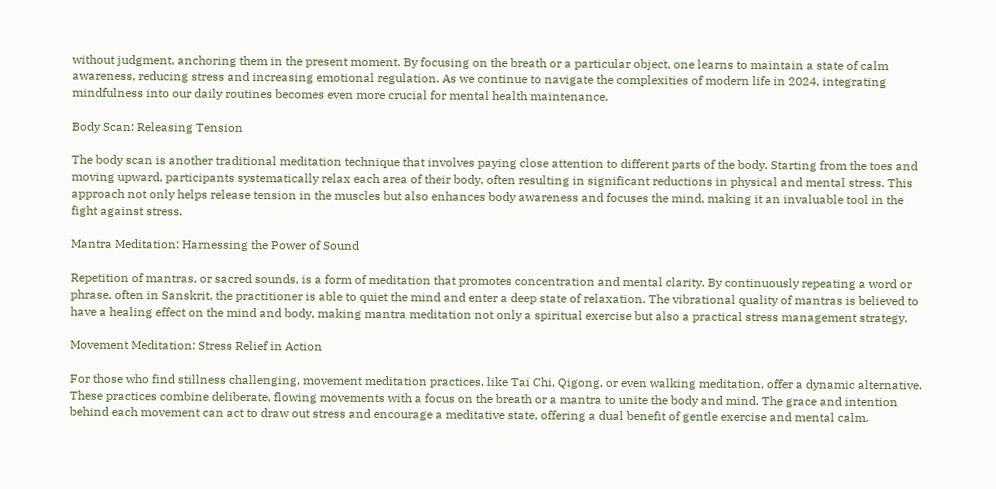without judgment, anchoring them in the present moment. By focusing on the breath or a particular object, one learns to maintain a state of calm awareness, reducing stress and increasing emotional regulation. As we continue to navigate the complexities of modern life in 2024, integrating mindfulness into our daily routines becomes even more crucial for mental health maintenance.

Body Scan: Releasing Tension

The body scan is another traditional meditation technique that involves paying close attention to different parts of the body. Starting from the toes and moving upward, participants systematically relax each area of their body, often resulting in significant reductions in physical and mental stress. This approach not only helps release tension in the muscles but also enhances body awareness and focuses the mind, making it an invaluable tool in the fight against stress.

Mantra Meditation: Harnessing the Power of Sound

Repetition of mantras, or sacred sounds, is a form of meditation that promotes concentration and mental clarity. By continuously repeating a word or phrase, often in Sanskrit, the practitioner is able to quiet the mind and enter a deep state of relaxation. The vibrational quality of mantras is believed to have a healing effect on the mind and body, making mantra meditation not only a spiritual exercise but also a practical stress management strategy.

Movement Meditation: Stress Relief in Action

For those who find stillness challenging, movement meditation practices, like Tai Chi, Qigong, or even walking meditation, offer a dynamic alternative. These practices combine deliberate, flowing movements with a focus on the breath or a mantra to unite the body and mind. The grace and intention behind each movement can act to draw out stress and encourage a meditative state, offering a dual benefit of gentle exercise and mental calm.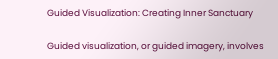Guided Visualization: Creating Inner Sanctuary

Guided visualization, or guided imagery, involves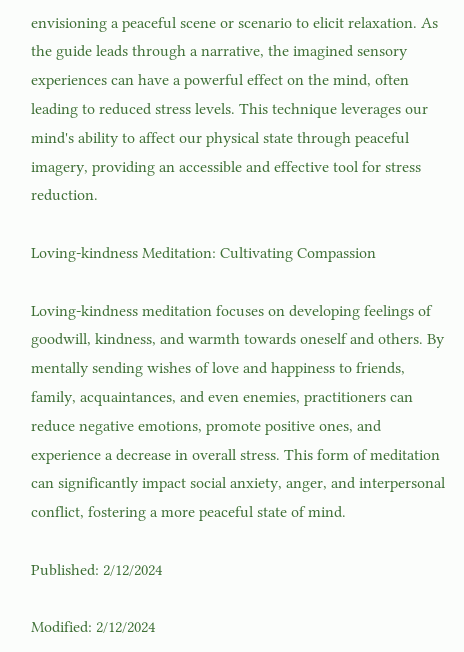envisioning a peaceful scene or scenario to elicit relaxation. As the guide leads through a narrative, the imagined sensory experiences can have a powerful effect on the mind, often leading to reduced stress levels. This technique leverages our mind's ability to affect our physical state through peaceful imagery, providing an accessible and effective tool for stress reduction.

Loving-kindness Meditation: Cultivating Compassion

Loving-kindness meditation focuses on developing feelings of goodwill, kindness, and warmth towards oneself and others. By mentally sending wishes of love and happiness to friends, family, acquaintances, and even enemies, practitioners can reduce negative emotions, promote positive ones, and experience a decrease in overall stress. This form of meditation can significantly impact social anxiety, anger, and interpersonal conflict, fostering a more peaceful state of mind.

Published: 2/12/2024

Modified: 2/12/2024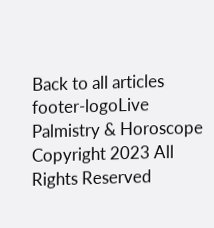Back to all articles
footer-logoLive Palmistry & Horoscope
Copyright 2023 All Rights Reserved